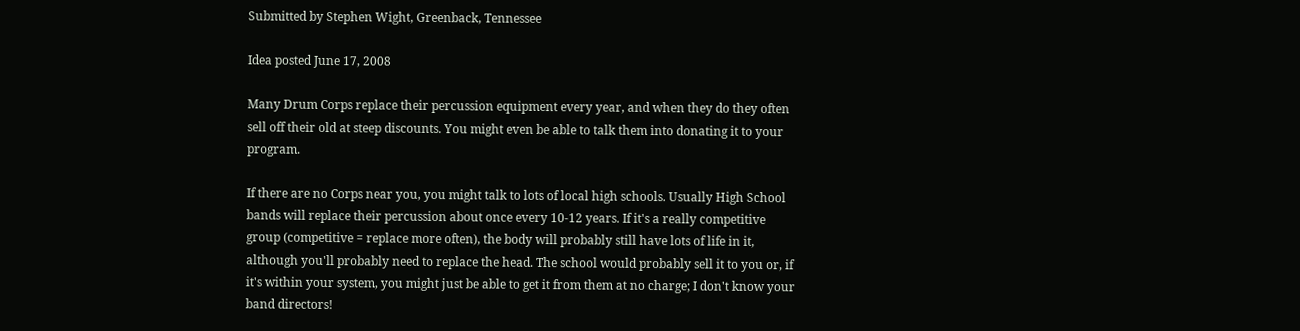Submitted by Stephen Wight, Greenback, Tennessee

Idea posted June 17, 2008

Many Drum Corps replace their percussion equipment every year, and when they do they often sell off their old at steep discounts. You might even be able to talk them into donating it to your program.

If there are no Corps near you, you might talk to lots of local high schools. Usually High School bands will replace their percussion about once every 10-12 years. If it's a really competitive group (competitive = replace more often), the body will probably still have lots of life in it, although you'll probably need to replace the head. The school would probably sell it to you or, if it's within your system, you might just be able to get it from them at no charge; I don't know your band directors!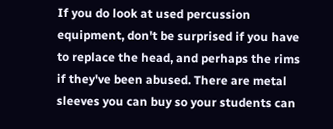If you do look at used percussion equipment, don't be surprised if you have to replace the head, and perhaps the rims if they've been abused. There are metal sleeves you can buy so your students can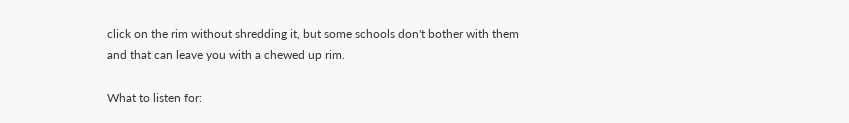click on the rim without shredding it, but some schools don't bother with them and that can leave you with a chewed up rim.

What to listen for: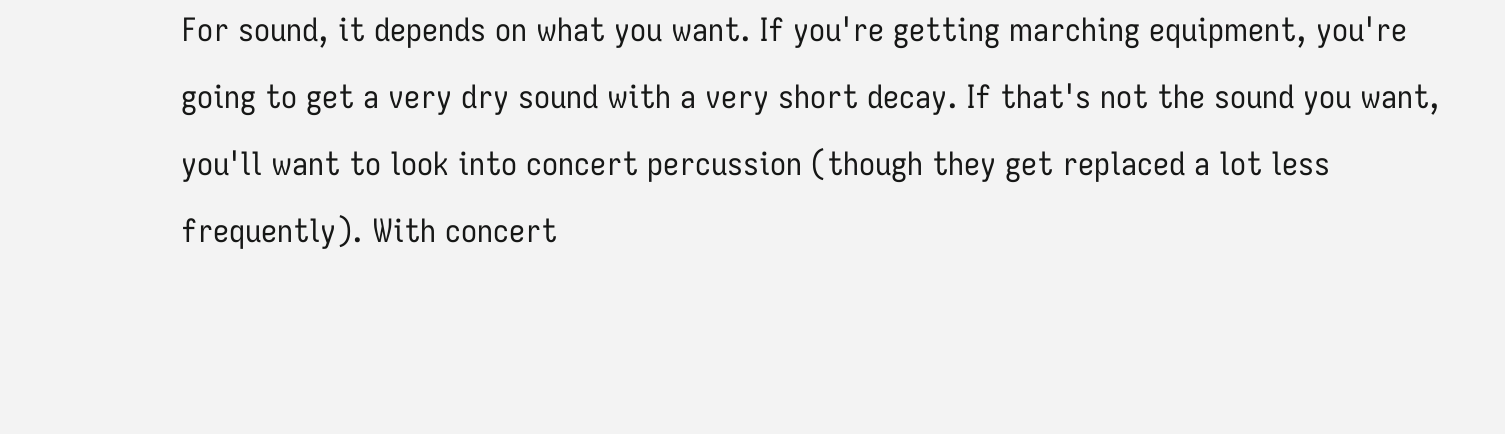For sound, it depends on what you want. If you're getting marching equipment, you're going to get a very dry sound with a very short decay. If that's not the sound you want, you'll want to look into concert percussion (though they get replaced a lot less frequently). With concert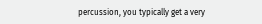percussion, you typically get a very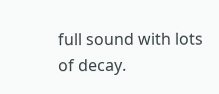full sound with lots of decay.